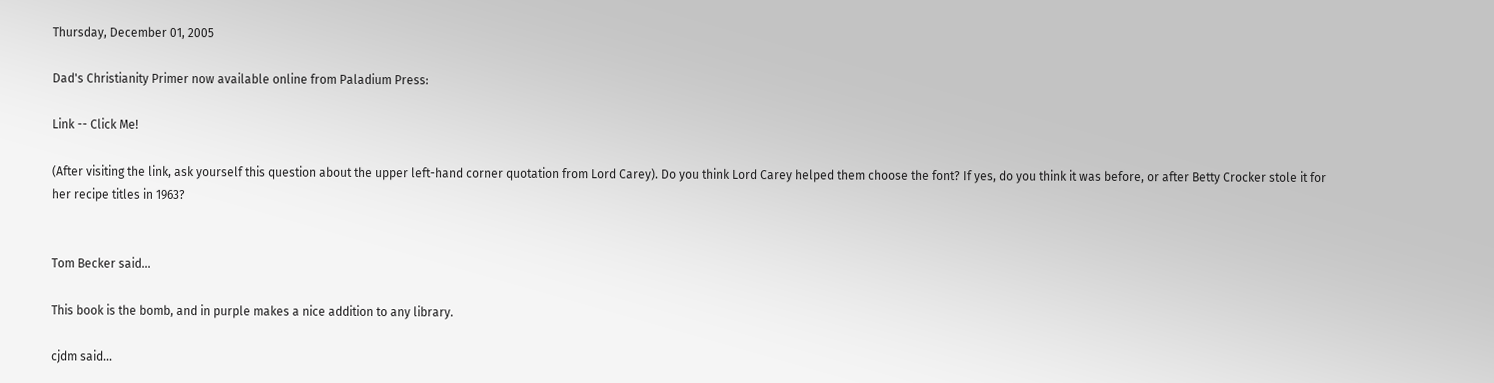Thursday, December 01, 2005

Dad's Christianity Primer now available online from Paladium Press:

Link -- Click Me!

(After visiting the link, ask yourself this question about the upper left-hand corner quotation from Lord Carey). Do you think Lord Carey helped them choose the font? If yes, do you think it was before, or after Betty Crocker stole it for her recipe titles in 1963?


Tom Becker said...

This book is the bomb, and in purple makes a nice addition to any library.

cjdm said...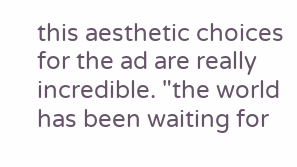this aesthetic choices for the ad are really incredible. "the world has been waiting for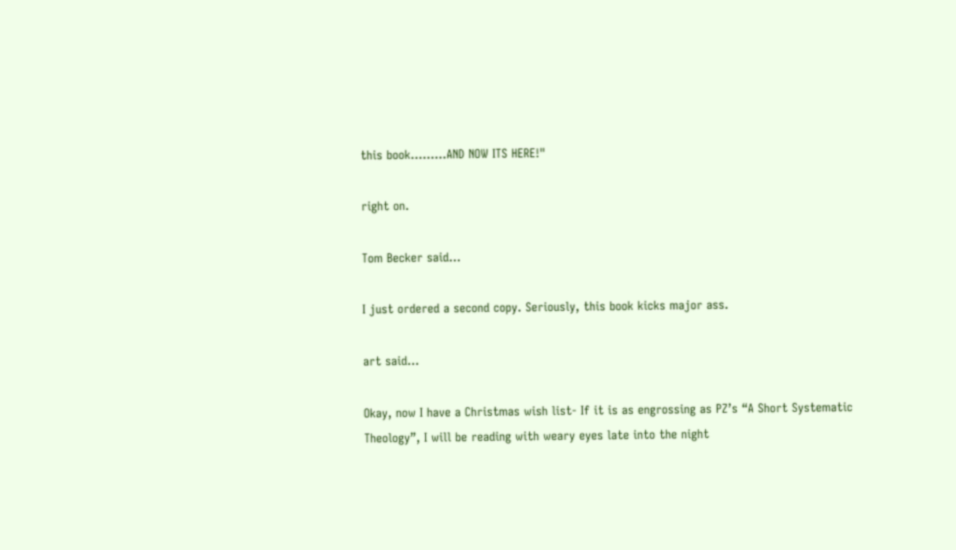this book.........AND NOW ITS HERE!"

right on.

Tom Becker said...

I just ordered a second copy. Seriously, this book kicks major ass.

art said...

Okay, now I have a Christmas wish list- If it is as engrossing as PZ’s “A Short Systematic Theology”, I will be reading with weary eyes late into the night